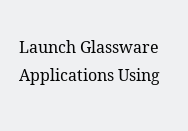Launch Glassware Applications Using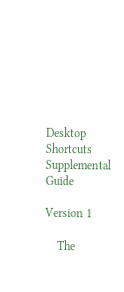Desktop Shortcuts Supplemental Guide

Version 1

    The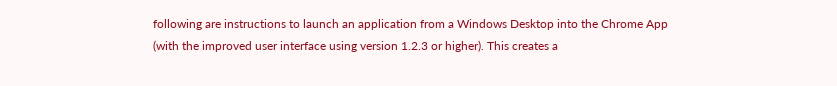following are instructions to launch an application from a Windows Desktop into the Chrome App (with the improved user interface using version 1.2.3 or higher). This creates a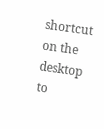shortcut on the desktop to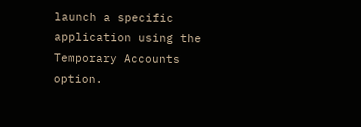launch a specific application using the Temporary Accounts option.